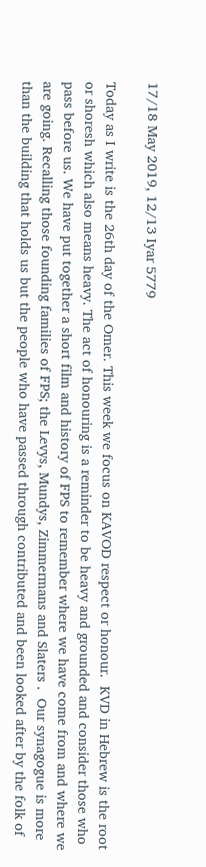17/18 May 2019, 12/13 Iyar 5779

Today as I write is the 26th day of the Omer. This week we focus on KAVOD respect or honour.  KVD in Hebrew is the root or shoresh which also means heavy. The act of honouring is a reminder to be heavy and grounded and consider those who pass before us. We have put together a short film and history of FPS to remember where we have come from and where we are going. Recalling those founding families of FPS; the Levys, Mundys, Zimmermans and Slaters .  Our synagogue is more than the building that holds us but the people who have passed through contributed and been looked after by the folk of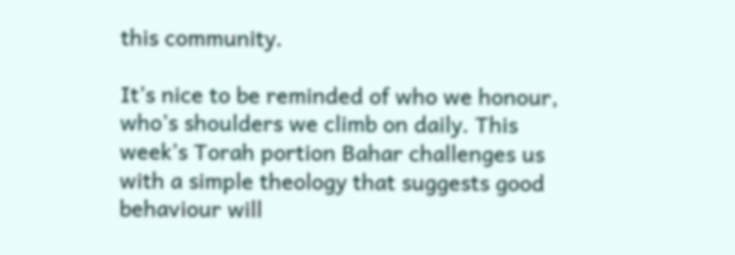this community.

It’s nice to be reminded of who we honour, who’s shoulders we climb on daily. This week’s Torah portion Bahar challenges us with a simple theology that suggests good behaviour will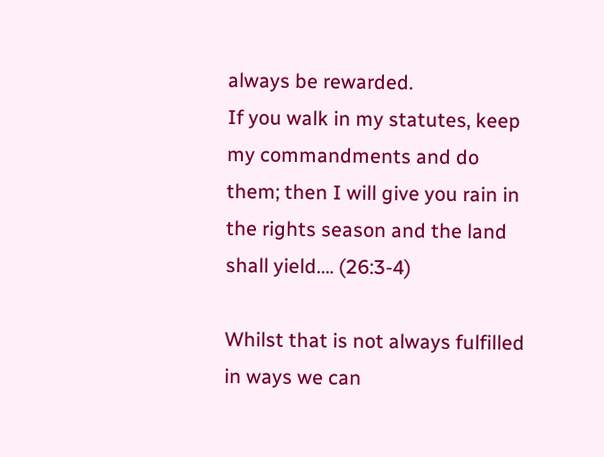always be rewarded.
If you walk in my statutes, keep my commandments and do them; then I will give you rain in the rights season and the land shall yield…. (26:3-4)

Whilst that is not always fulfilled in ways we can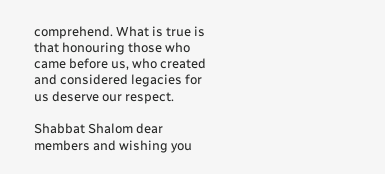comprehend. What is true is that honouring those who came before us, who created and considered legacies for us deserve our respect.

Shabbat Shalom dear members and wishing you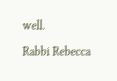well.

Rabbi Rebecca